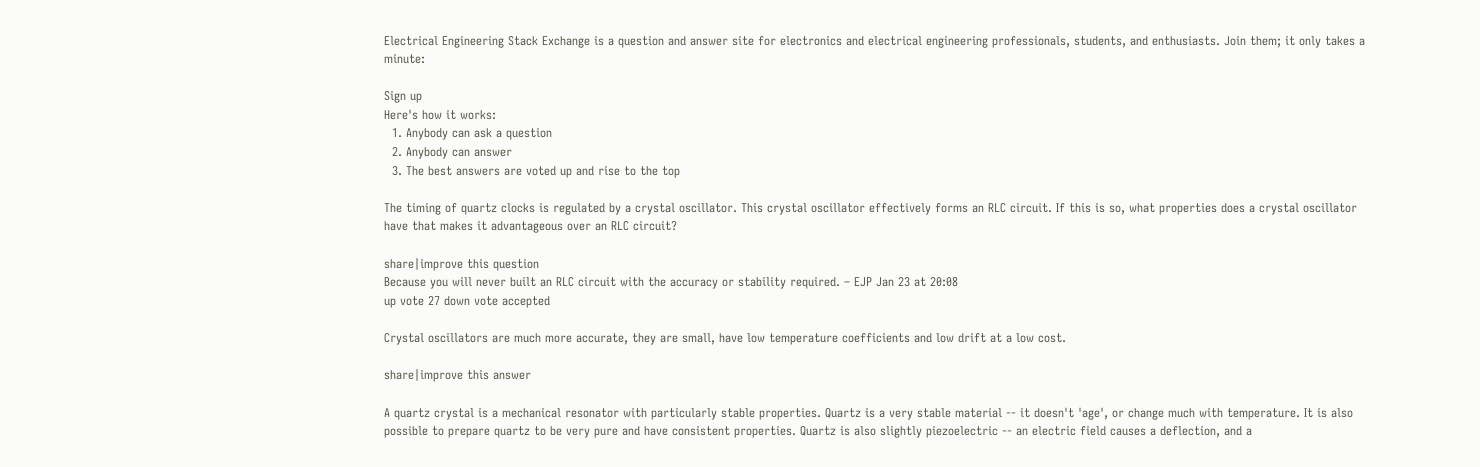Electrical Engineering Stack Exchange is a question and answer site for electronics and electrical engineering professionals, students, and enthusiasts. Join them; it only takes a minute:

Sign up
Here's how it works:
  1. Anybody can ask a question
  2. Anybody can answer
  3. The best answers are voted up and rise to the top

The timing of quartz clocks is regulated by a crystal oscillator. This crystal oscillator effectively forms an RLC circuit. If this is so, what properties does a crystal oscillator have that makes it advantageous over an RLC circuit?

share|improve this question
Because you will never built an RLC circuit with the accuracy or stability required. – EJP Jan 23 at 20:08
up vote 27 down vote accepted

Crystal oscillators are much more accurate, they are small, have low temperature coefficients and low drift at a low cost.

share|improve this answer

A quartz crystal is a mechanical resonator with particularly stable properties. Quartz is a very stable material -- it doesn't 'age', or change much with temperature. It is also possible to prepare quartz to be very pure and have consistent properties. Quartz is also slightly piezoelectric -- an electric field causes a deflection, and a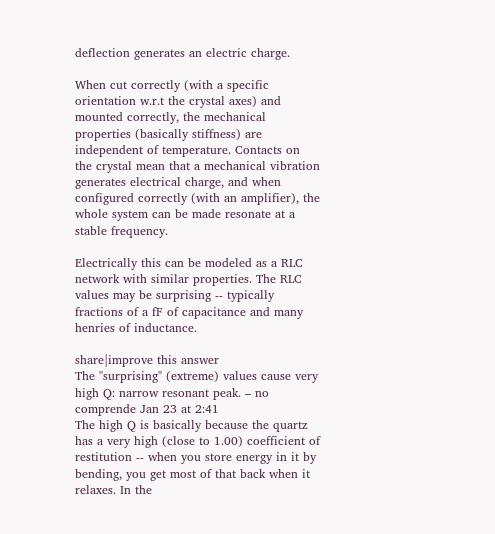deflection generates an electric charge.

When cut correctly (with a specific orientation w.r.t the crystal axes) and mounted correctly, the mechanical properties (basically stiffness) are independent of temperature. Contacts on the crystal mean that a mechanical vibration generates electrical charge, and when configured correctly (with an amplifier), the whole system can be made resonate at a stable frequency.

Electrically this can be modeled as a RLC network with similar properties. The RLC values may be surprising -- typically fractions of a fF of capacitance and many henries of inductance.

share|improve this answer
The "surprising" (extreme) values cause very high Q: narrow resonant peak. – no comprende Jan 23 at 2:41
The high Q is basically because the quartz has a very high (close to 1.00) coefficient of restitution -- when you store energy in it by bending, you get most of that back when it relaxes. In the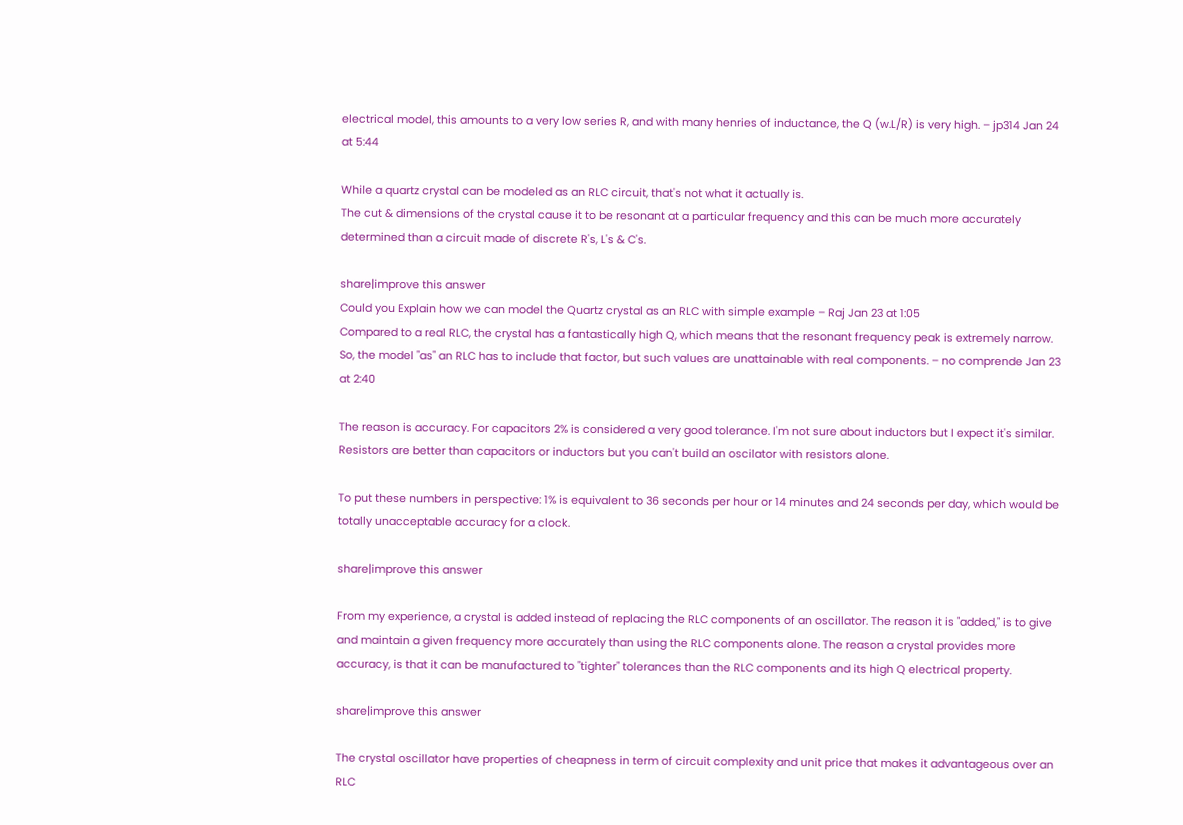electrical model, this amounts to a very low series R, and with many henries of inductance, the Q (w.L/R) is very high. – jp314 Jan 24 at 5:44

While a quartz crystal can be modeled as an RLC circuit, that's not what it actually is.
The cut & dimensions of the crystal cause it to be resonant at a particular frequency and this can be much more accurately determined than a circuit made of discrete R's, L's & C's.

share|improve this answer
Could you Explain how we can model the Quartz crystal as an RLC with simple example – Raj Jan 23 at 1:05
Compared to a real RLC, the crystal has a fantastically high Q, which means that the resonant frequency peak is extremely narrow. So, the model "as" an RLC has to include that factor, but such values are unattainable with real components. – no comprende Jan 23 at 2:40

The reason is accuracy. For capacitors 2% is considered a very good tolerance. I'm not sure about inductors but I expect it's similar. Resistors are better than capacitors or inductors but you can't build an oscilator with resistors alone.

To put these numbers in perspective: 1% is equivalent to 36 seconds per hour or 14 minutes and 24 seconds per day, which would be totally unacceptable accuracy for a clock.

share|improve this answer

From my experience, a crystal is added instead of replacing the RLC components of an oscillator. The reason it is "added," is to give and maintain a given frequency more accurately than using the RLC components alone. The reason a crystal provides more accuracy, is that it can be manufactured to "tighter" tolerances than the RLC components and its high Q electrical property.

share|improve this answer

The crystal oscillator have properties of cheapness in term of circuit complexity and unit price that makes it advantageous over an RLC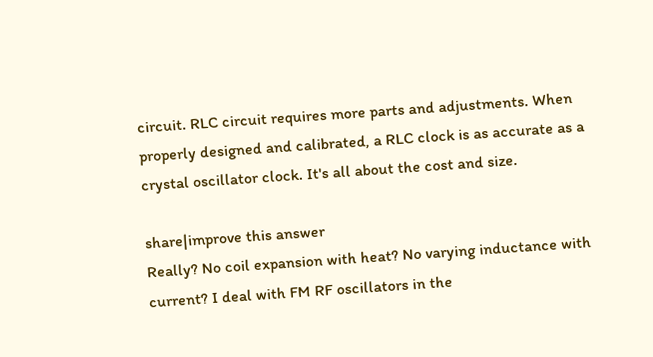circuit. RLC circuit requires more parts and adjustments. When properly designed and calibrated, a RLC clock is as accurate as a crystal oscillator clock. It's all about the cost and size.

share|improve this answer
Really? No coil expansion with heat? No varying inductance with current? I deal with FM RF oscillators in the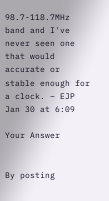98.7-118.7MHz band and I've never seen one that would accurate or stable enough for a clock. – EJP Jan 30 at 6:09

Your Answer


By posting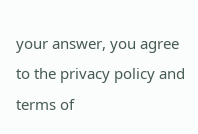your answer, you agree to the privacy policy and terms of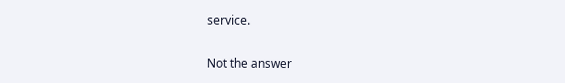service.

Not the answer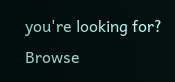you're looking for? Browse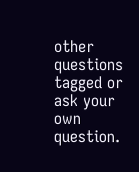other questions tagged or ask your own question.